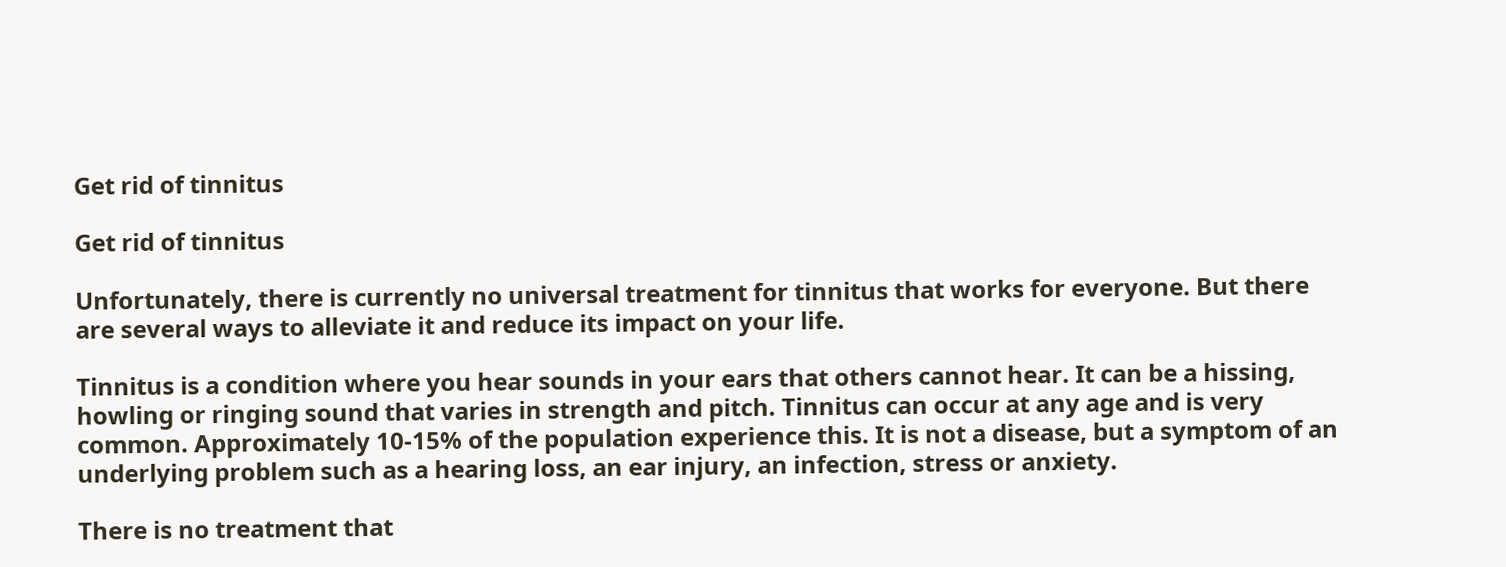Get rid of tinnitus

Get rid of tinnitus

Unfortunately, there is currently no universal treatment for tinnitus that works for everyone. But there are several ways to alleviate it and reduce its impact on your life.

Tinnitus is a condition where you hear sounds in your ears that others cannot hear. It can be a hissing, howling or ringing sound that varies in strength and pitch. Tinnitus can occur at any age and is very common. Approximately 10-15% of the population experience this. It is not a disease, but a symptom of an underlying problem such as a hearing loss, an ear injury, an infection, stress or anxiety.

There is no treatment that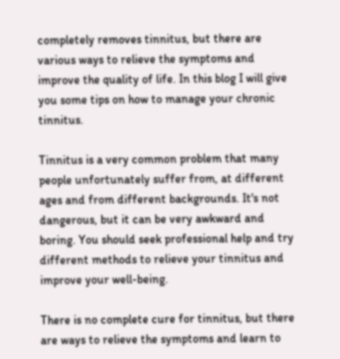completely removes tinnitus, but there are various ways to relieve the symptoms and improve the quality of life. In this blog I will give you some tips on how to manage your chronic tinnitus.

Tinnitus is a very common problem that many people unfortunately suffer from, at different ages and from different backgrounds. It's not dangerous, but it can be very awkward and boring. You should seek professional help and try different methods to relieve your tinnitus and improve your well-being.

There is no complete cure for tinnitus, but there are ways to relieve the symptoms and learn to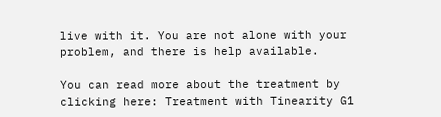live with it. You are not alone with your problem, and there is help available.

You can read more about the treatment by clicking here: Treatment with Tinearity G1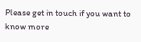Please get in touch if you want to know more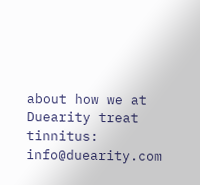about how we at Duearity treat tinnitus: info@duearity.com